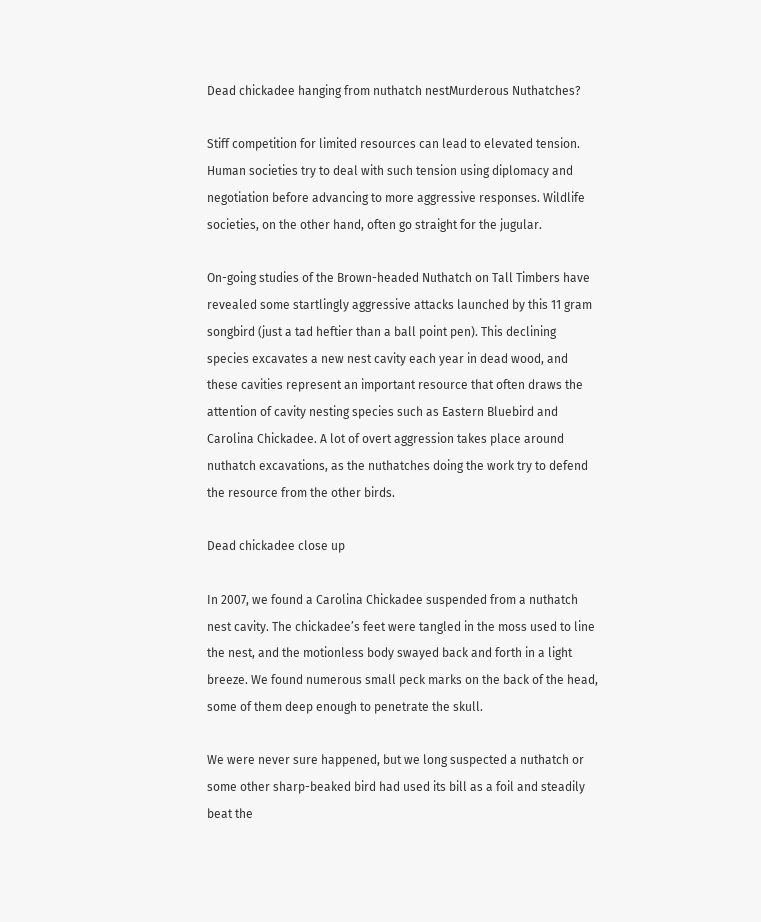Dead chickadee hanging from nuthatch nestMurderous Nuthatches?

Stiff competition for limited resources can lead to elevated tension. Human societies try to deal with such tension using diplomacy and negotiation before advancing to more aggressive responses. Wildlife societies, on the other hand, often go straight for the jugular.

On-going studies of the Brown-headed Nuthatch on Tall Timbers have revealed some startlingly aggressive attacks launched by this 11 gram songbird (just a tad heftier than a ball point pen). This declining species excavates a new nest cavity each year in dead wood, and these cavities represent an important resource that often draws the attention of cavity nesting species such as Eastern Bluebird and Carolina Chickadee. A lot of overt aggression takes place around nuthatch excavations, as the nuthatches doing the work try to defend the resource from the other birds.

Dead chickadee close up

In 2007, we found a Carolina Chickadee suspended from a nuthatch nest cavity. The chickadee’s feet were tangled in the moss used to line the nest, and the motionless body swayed back and forth in a light breeze. We found numerous small peck marks on the back of the head, some of them deep enough to penetrate the skull.

We were never sure happened, but we long suspected a nuthatch or some other sharp-beaked bird had used its bill as a foil and steadily beat the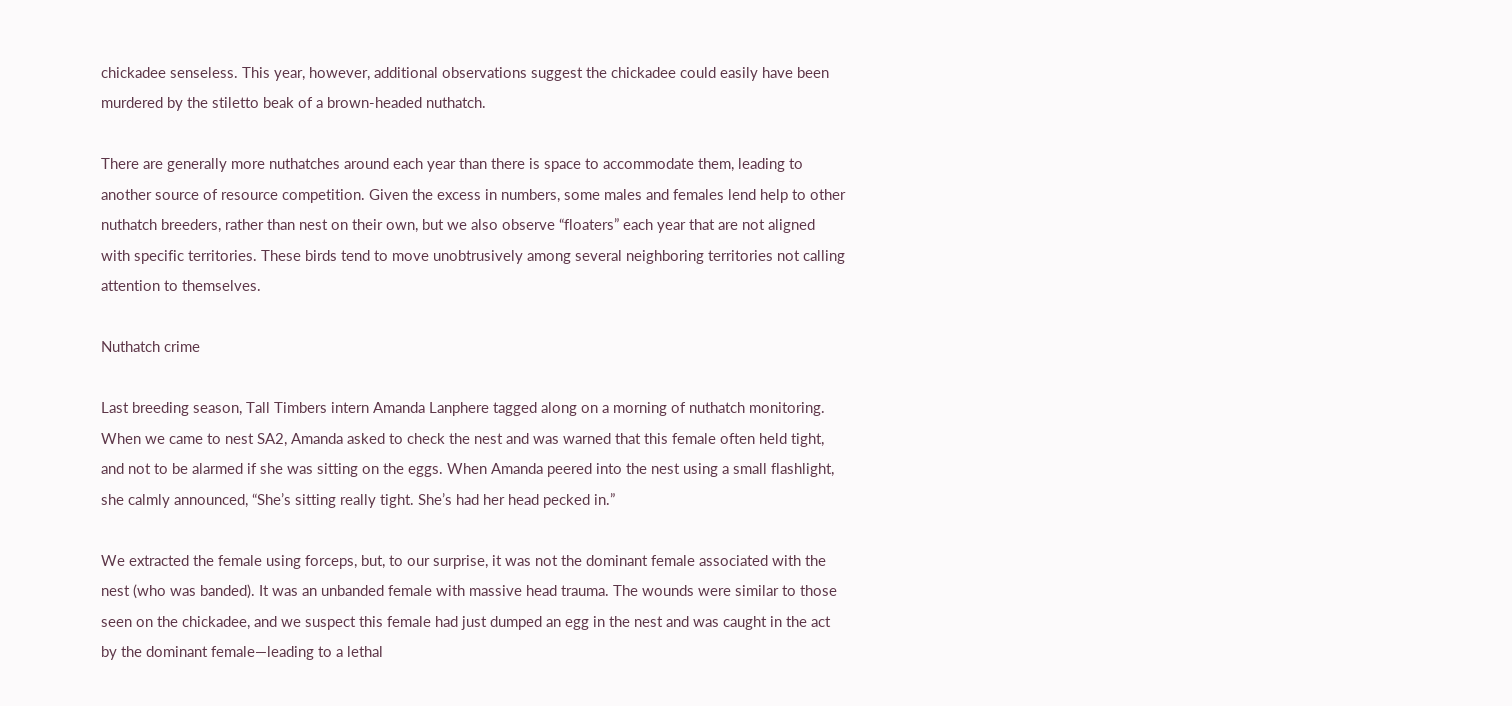chickadee senseless. This year, however, additional observations suggest the chickadee could easily have been murdered by the stiletto beak of a brown-headed nuthatch.

There are generally more nuthatches around each year than there is space to accommodate them, leading to another source of resource competition. Given the excess in numbers, some males and females lend help to other nuthatch breeders, rather than nest on their own, but we also observe “floaters” each year that are not aligned with specific territories. These birds tend to move unobtrusively among several neighboring territories not calling attention to themselves.

Nuthatch crime

Last breeding season, Tall Timbers intern Amanda Lanphere tagged along on a morning of nuthatch monitoring. When we came to nest SA2, Amanda asked to check the nest and was warned that this female often held tight, and not to be alarmed if she was sitting on the eggs. When Amanda peered into the nest using a small flashlight, she calmly announced, “She’s sitting really tight. She’s had her head pecked in.”

We extracted the female using forceps, but, to our surprise, it was not the dominant female associated with the nest (who was banded). It was an unbanded female with massive head trauma. The wounds were similar to those seen on the chickadee, and we suspect this female had just dumped an egg in the nest and was caught in the act by the dominant female—leading to a lethal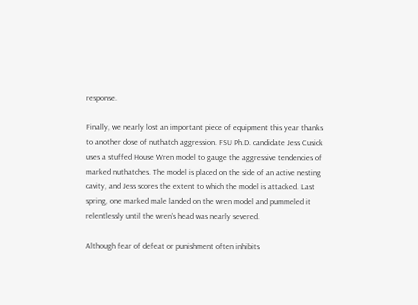response.

Finally, we nearly lost an important piece of equipment this year thanks to another dose of nuthatch aggression. FSU Ph.D. candidate Jess Cusick uses a stuffed House Wren model to gauge the aggressive tendencies of marked nuthatches. The model is placed on the side of an active nesting cavity, and Jess scores the extent to which the model is attacked. Last spring, one marked male landed on the wren model and pummeled it relentlessly until the wren’s head was nearly severed.

Although fear of defeat or punishment often inhibits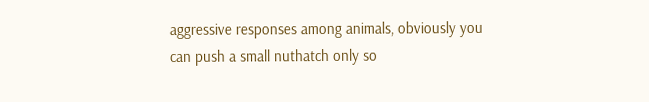aggressive responses among animals, obviously you can push a small nuthatch only so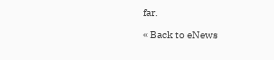far.

« Back to eNews